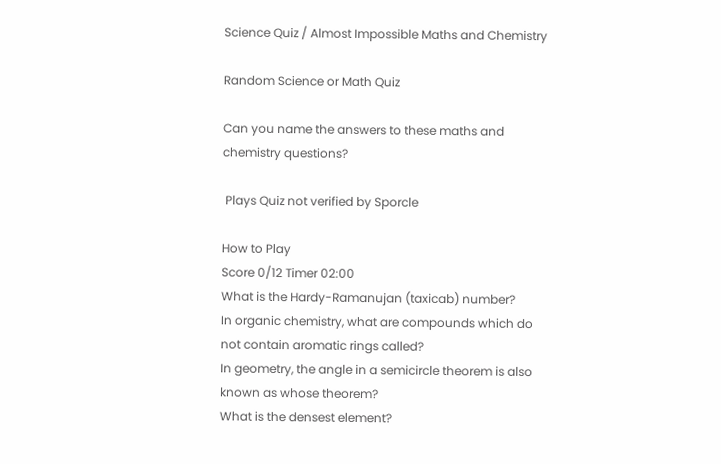Science Quiz / Almost Impossible Maths and Chemistry

Random Science or Math Quiz

Can you name the answers to these maths and chemistry questions?

 Plays Quiz not verified by Sporcle

How to Play
Score 0/12 Timer 02:00
What is the Hardy-Ramanujan (taxicab) number?
In organic chemistry, what are compounds which do not contain aromatic rings called?
In geometry, the angle in a semicircle theorem is also known as whose theorem?
What is the densest element?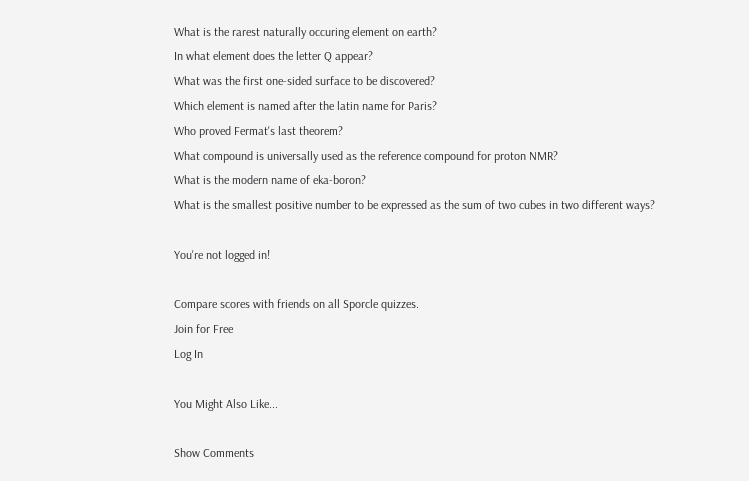What is the rarest naturally occuring element on earth?
In what element does the letter Q appear?
What was the first one-sided surface to be discovered?
Which element is named after the latin name for Paris?
Who proved Fermat's last theorem?
What compound is universally used as the reference compound for proton NMR?
What is the modern name of eka-boron?
What is the smallest positive number to be expressed as the sum of two cubes in two different ways?

You're not logged in!

Compare scores with friends on all Sporcle quizzes.
Join for Free
Log In

You Might Also Like...

Show Comments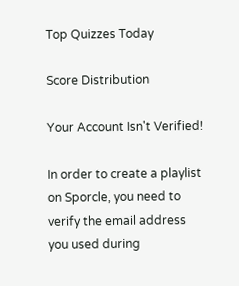Top Quizzes Today

Score Distribution

Your Account Isn't Verified!

In order to create a playlist on Sporcle, you need to verify the email address you used during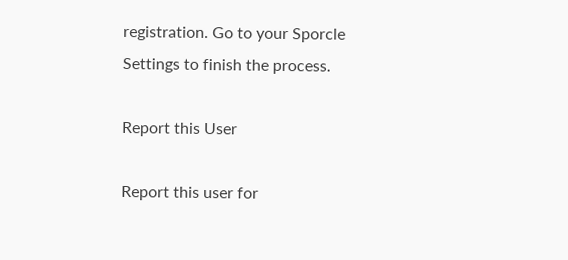registration. Go to your Sporcle Settings to finish the process.

Report this User

Report this user for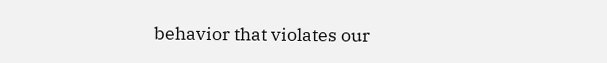behavior that violates our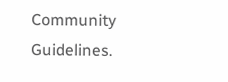Community Guidelines.